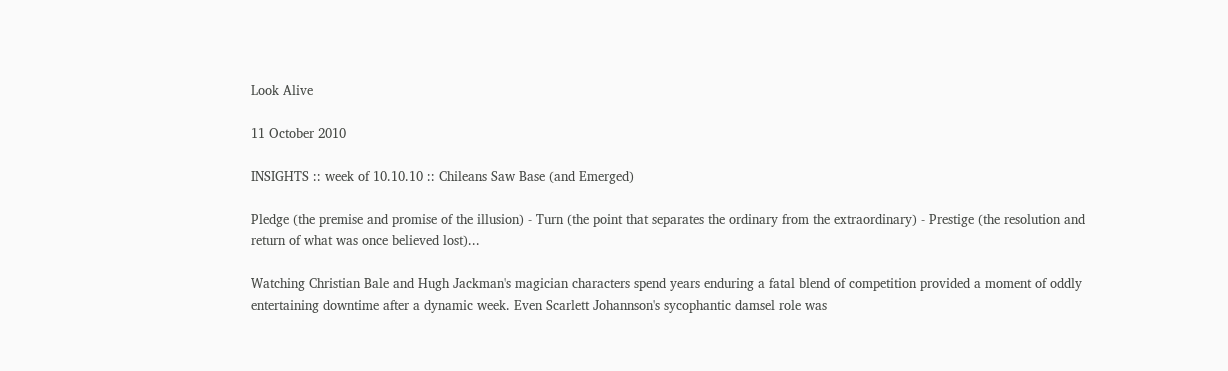Look Alive

11 October 2010

INSIGHTS :: week of 10.10.10 :: Chileans Saw Base (and Emerged)

Pledge (the premise and promise of the illusion) - Turn (the point that separates the ordinary from the extraordinary) - Prestige (the resolution and return of what was once believed lost)...

Watching Christian Bale and Hugh Jackman's magician characters spend years enduring a fatal blend of competition provided a moment of oddly entertaining downtime after a dynamic week. Even Scarlett Johannson's sycophantic damsel role was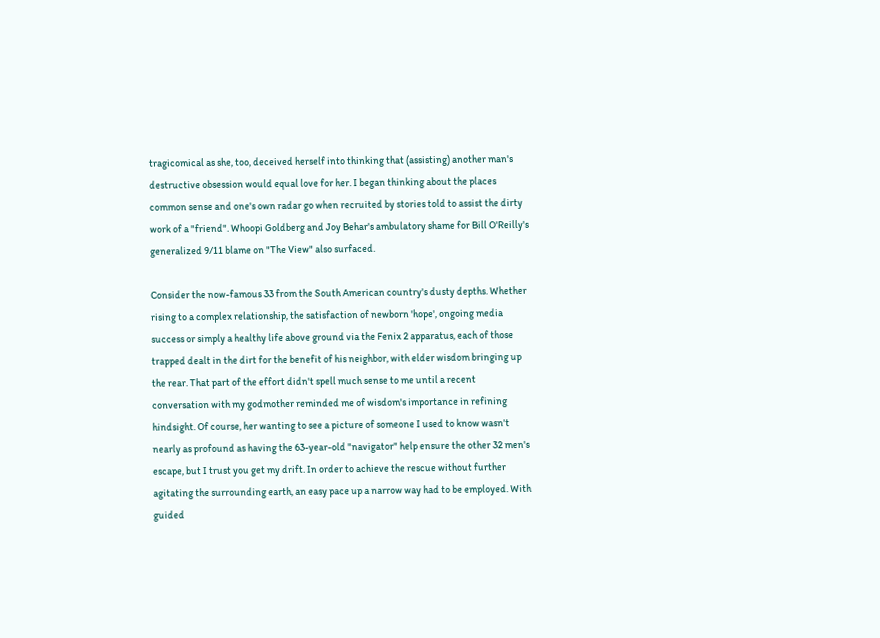tragicomical as she, too, deceived herself into thinking that (assisting) another man's destructive obsession would equal love for her. I began thinking about the places common sense and one's own radar go when recruited by stories told to assist the dirty work of a "friend". Whoopi Goldberg and Joy Behar's ambulatory shame for Bill O'Reilly's generalized 9/11 blame on "The View" also surfaced.

Consider the now-famous 33 from the South American country's dusty depths. Whether rising to a complex relationship, the satisfaction of newborn 'hope', ongoing media success or simply a healthy life above ground via the Fenix 2 apparatus, each of those trapped dealt in the dirt for the benefit of his neighbor, with elder wisdom bringing up the rear. That part of the effort didn't spell much sense to me until a recent conversation with my godmother reminded me of wisdom's importance in refining hindsight. Of course, her wanting to see a picture of someone I used to know wasn't nearly as profound as having the 63-year-old "navigator" help ensure the other 32 men's escape, but I trust you get my drift. In order to achieve the rescue without further agitating the surrounding earth, an easy pace up a narrow way had to be employed. With guided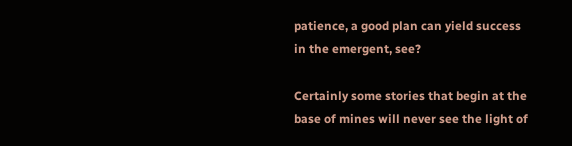patience, a good plan can yield success in the emergent, see?

Certainly some stories that begin at the base of mines will never see the light of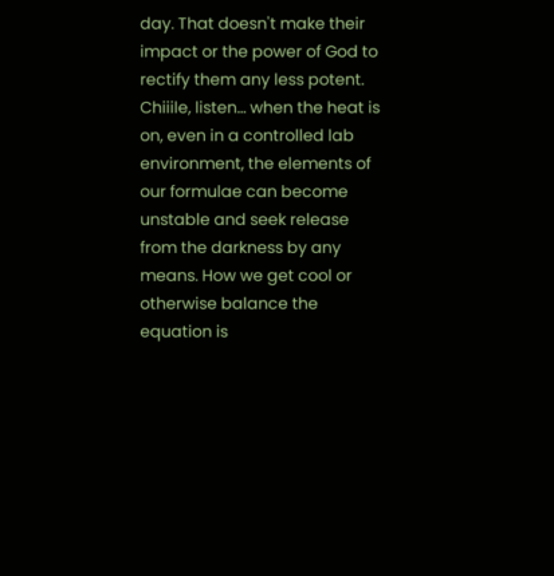day. That doesn't make their impact or the power of God to rectify them any less potent. Chiiile, listen... when the heat is on, even in a controlled lab environment, the elements of our formulae can become unstable and seek release from the darkness by any means. How we get cool or otherwise balance the equation is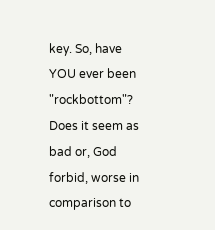key. So, have YOU ever been "rockbottom"? Does it seem as bad or, God forbid, worse in comparison to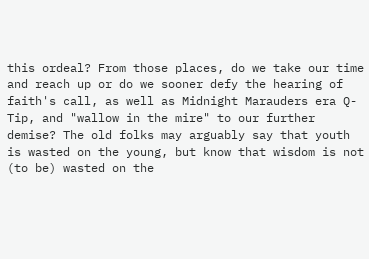this ordeal? From those places, do we take our time and reach up or do we sooner defy the hearing of faith's call, as well as Midnight Marauders era Q-Tip, and "wallow in the mire" to our further demise? The old folks may arguably say that youth is wasted on the young, but know that wisdom is not (to be) wasted on the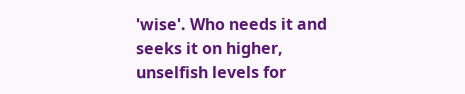'wise'. Who needs it and seeks it on higher, unselfish levels for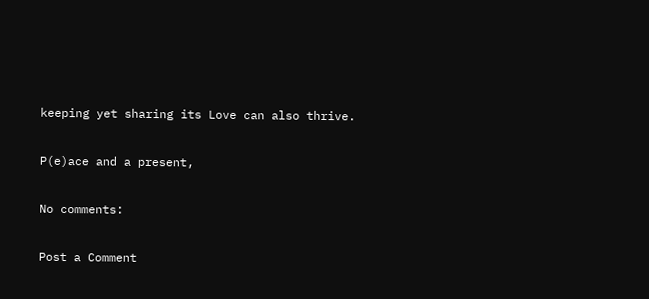keeping yet sharing its Love can also thrive.

P(e)ace and a present,

No comments:

Post a Comment